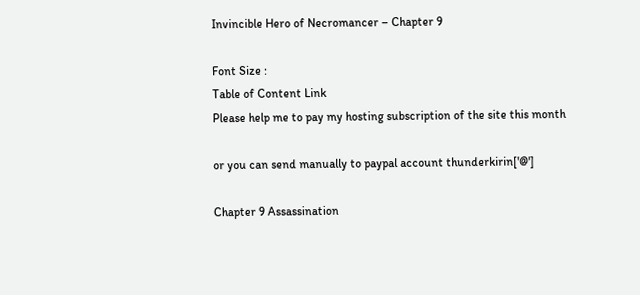Invincible Hero of Necromancer – Chapter 9

Font Size :
Table of Content Link
Please help me to pay my hosting subscription of the site this month

or you can send manually to paypal account thunderkirin['@']

Chapter 9 Assassination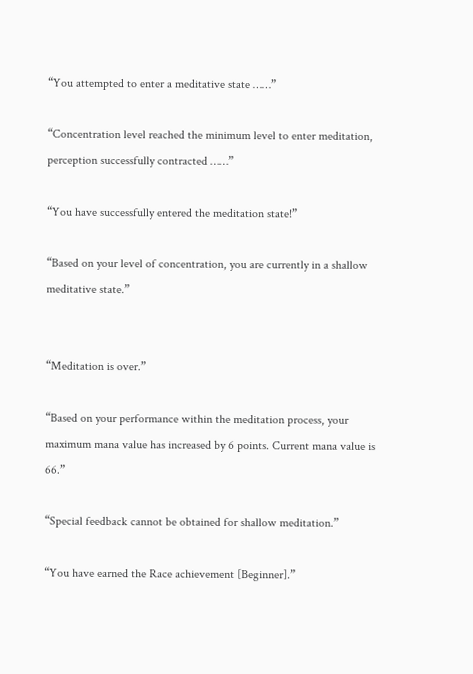“You attempted to enter a meditative state ……”

“Concentration level reached the minimum level to enter meditation, perception successfully contracted ……”

“You have successfully entered the meditation state!”

“Based on your level of concentration, you are currently in a shallow meditative state.”


“Meditation is over.”

“Based on your performance within the meditation process, your maximum mana value has increased by 6 points. Current mana value is 66.”

“Special feedback cannot be obtained for shallow meditation.”

“You have earned the Race achievement [Beginner].”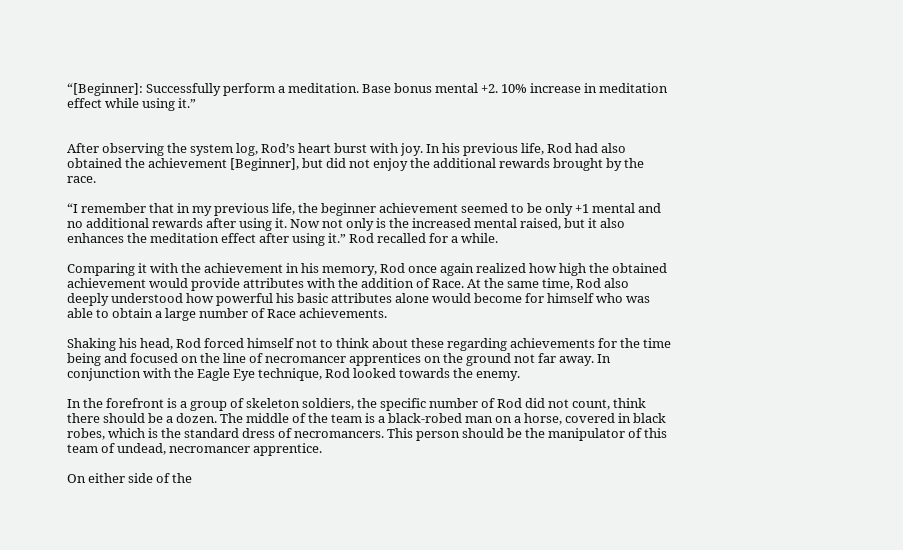“[Beginner]: Successfully perform a meditation. Base bonus mental +2. 10% increase in meditation effect while using it.”


After observing the system log, Rod’s heart burst with joy. In his previous life, Rod had also obtained the achievement [Beginner], but did not enjoy the additional rewards brought by the race.

“I remember that in my previous life, the beginner achievement seemed to be only +1 mental and no additional rewards after using it. Now not only is the increased mental raised, but it also enhances the meditation effect after using it.” Rod recalled for a while.

Comparing it with the achievement in his memory, Rod once again realized how high the obtained achievement would provide attributes with the addition of Race. At the same time, Rod also deeply understood how powerful his basic attributes alone would become for himself who was able to obtain a large number of Race achievements.

Shaking his head, Rod forced himself not to think about these regarding achievements for the time being and focused on the line of necromancer apprentices on the ground not far away. In conjunction with the Eagle Eye technique, Rod looked towards the enemy.

In the forefront is a group of skeleton soldiers, the specific number of Rod did not count, think there should be a dozen. The middle of the team is a black-robed man on a horse, covered in black robes, which is the standard dress of necromancers. This person should be the manipulator of this team of undead, necromancer apprentice.

On either side of the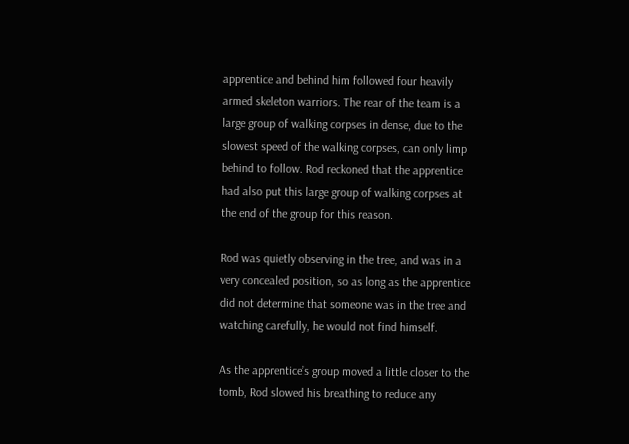apprentice and behind him followed four heavily armed skeleton warriors. The rear of the team is a large group of walking corpses in dense, due to the slowest speed of the walking corpses, can only limp behind to follow. Rod reckoned that the apprentice had also put this large group of walking corpses at the end of the group for this reason.

Rod was quietly observing in the tree, and was in a very concealed position, so as long as the apprentice did not determine that someone was in the tree and watching carefully, he would not find himself.

As the apprentice’s group moved a little closer to the tomb, Rod slowed his breathing to reduce any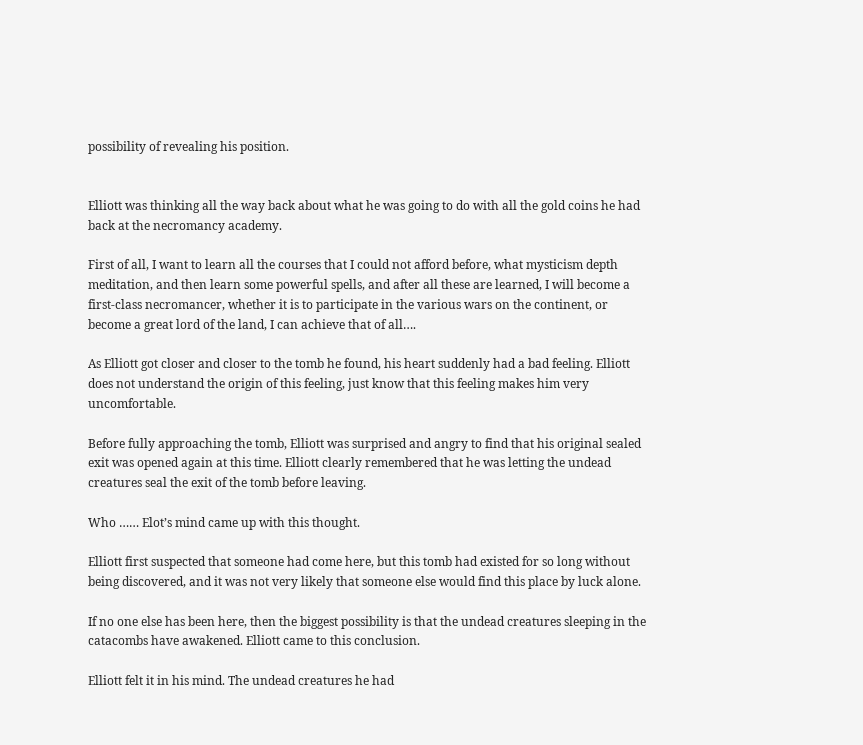possibility of revealing his position.


Elliott was thinking all the way back about what he was going to do with all the gold coins he had back at the necromancy academy.

First of all, I want to learn all the courses that I could not afford before, what mysticism depth meditation, and then learn some powerful spells, and after all these are learned, I will become a first-class necromancer, whether it is to participate in the various wars on the continent, or become a great lord of the land, I can achieve that of all….

As Elliott got closer and closer to the tomb he found, his heart suddenly had a bad feeling. Elliott does not understand the origin of this feeling, just know that this feeling makes him very uncomfortable.

Before fully approaching the tomb, Elliott was surprised and angry to find that his original sealed exit was opened again at this time. Elliott clearly remembered that he was letting the undead creatures seal the exit of the tomb before leaving.

Who …… Elot’s mind came up with this thought.

Elliott first suspected that someone had come here, but this tomb had existed for so long without being discovered, and it was not very likely that someone else would find this place by luck alone.

If no one else has been here, then the biggest possibility is that the undead creatures sleeping in the catacombs have awakened. Elliott came to this conclusion.

Elliott felt it in his mind. The undead creatures he had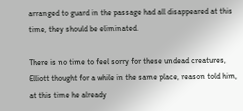arranged to guard in the passage had all disappeared at this time, they should be eliminated.

There is no time to feel sorry for these undead creatures, Elliott thought for a while in the same place, reason told him, at this time he already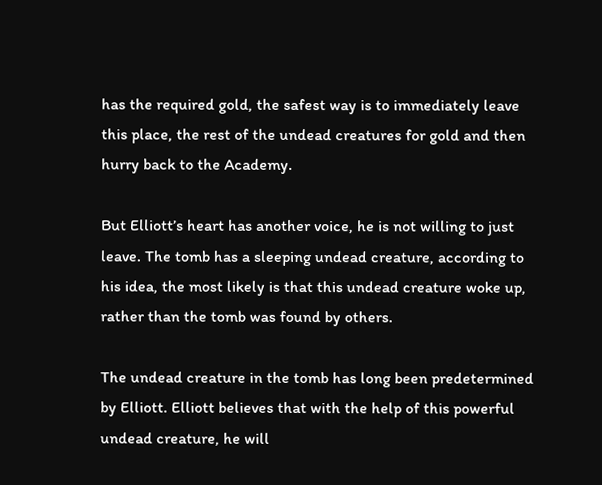has the required gold, the safest way is to immediately leave this place, the rest of the undead creatures for gold and then hurry back to the Academy.

But Elliott’s heart has another voice, he is not willing to just leave. The tomb has a sleeping undead creature, according to his idea, the most likely is that this undead creature woke up, rather than the tomb was found by others.

The undead creature in the tomb has long been predetermined by Elliott. Elliott believes that with the help of this powerful undead creature, he will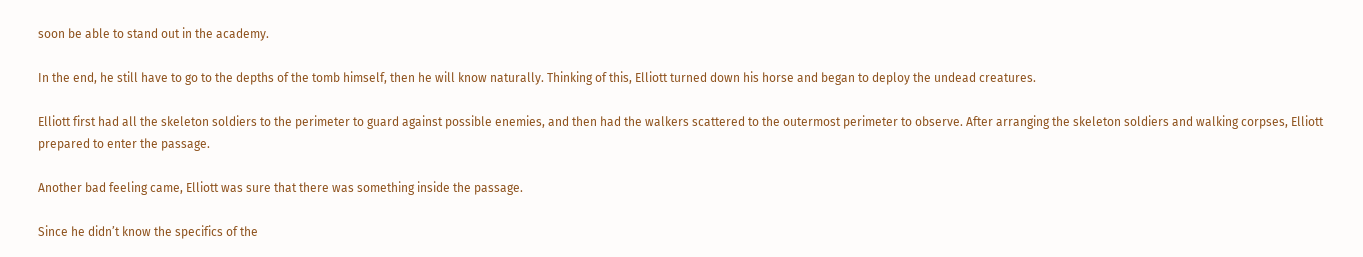soon be able to stand out in the academy.

In the end, he still have to go to the depths of the tomb himself, then he will know naturally. Thinking of this, Elliott turned down his horse and began to deploy the undead creatures.

Elliott first had all the skeleton soldiers to the perimeter to guard against possible enemies, and then had the walkers scattered to the outermost perimeter to observe. After arranging the skeleton soldiers and walking corpses, Elliott prepared to enter the passage.

Another bad feeling came, Elliott was sure that there was something inside the passage.

Since he didn’t know the specifics of the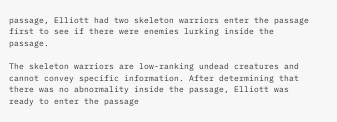passage, Elliott had two skeleton warriors enter the passage first to see if there were enemies lurking inside the passage.

The skeleton warriors are low-ranking undead creatures and cannot convey specific information. After determining that there was no abnormality inside the passage, Elliott was ready to enter the passage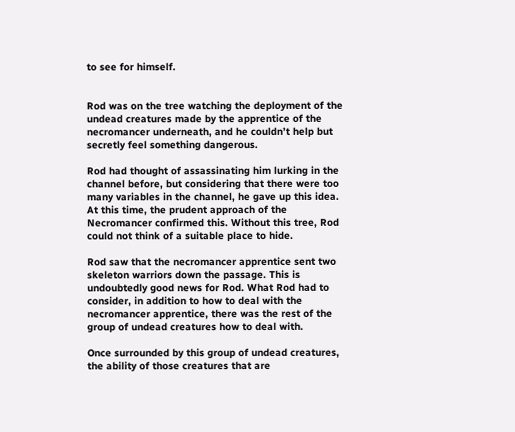to see for himself.


Rod was on the tree watching the deployment of the undead creatures made by the apprentice of the necromancer underneath, and he couldn’t help but secretly feel something dangerous.

Rod had thought of assassinating him lurking in the channel before, but considering that there were too many variables in the channel, he gave up this idea. At this time, the prudent approach of the Necromancer confirmed this. Without this tree, Rod could not think of a suitable place to hide.

Rod saw that the necromancer apprentice sent two skeleton warriors down the passage. This is undoubtedly good news for Rod. What Rod had to consider, in addition to how to deal with the necromancer apprentice, there was the rest of the group of undead creatures how to deal with.

Once surrounded by this group of undead creatures, the ability of those creatures that are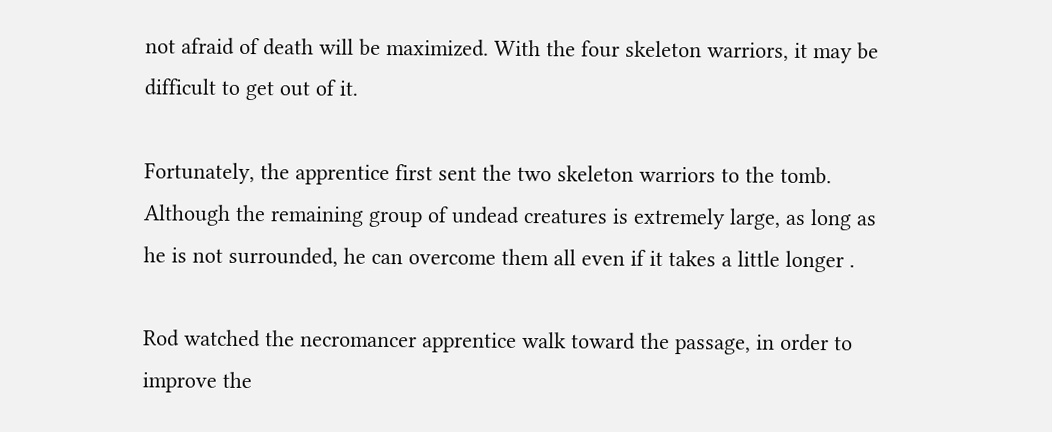not afraid of death will be maximized. With the four skeleton warriors, it may be difficult to get out of it.

Fortunately, the apprentice first sent the two skeleton warriors to the tomb. Although the remaining group of undead creatures is extremely large, as long as he is not surrounded, he can overcome them all even if it takes a little longer .

Rod watched the necromancer apprentice walk toward the passage, in order to improve the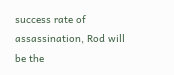success rate of assassination, Rod will be the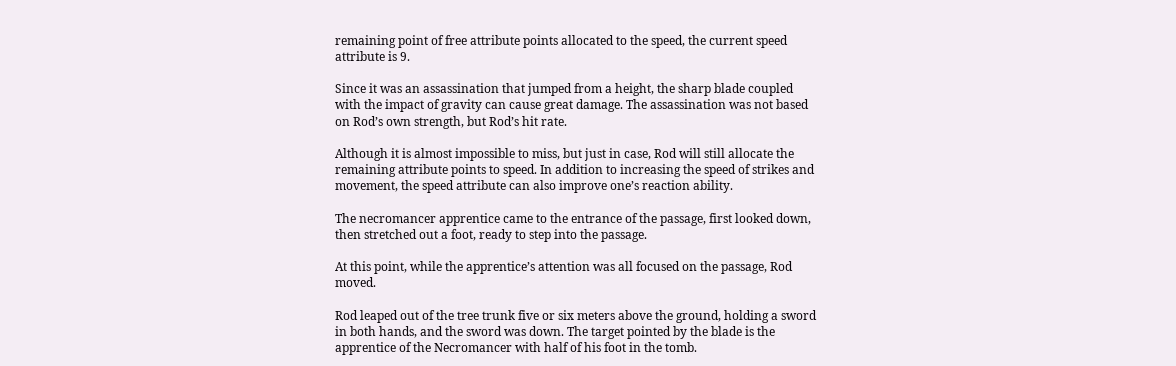remaining point of free attribute points allocated to the speed, the current speed attribute is 9.

Since it was an assassination that jumped from a height, the sharp blade coupled with the impact of gravity can cause great damage. The assassination was not based on Rod’s own strength, but Rod’s hit rate.

Although it is almost impossible to miss, but just in case, Rod will still allocate the remaining attribute points to speed. In addition to increasing the speed of strikes and movement, the speed attribute can also improve one’s reaction ability.

The necromancer apprentice came to the entrance of the passage, first looked down, then stretched out a foot, ready to step into the passage.

At this point, while the apprentice’s attention was all focused on the passage, Rod moved.

Rod leaped out of the tree trunk five or six meters above the ground, holding a sword in both hands, and the sword was down. The target pointed by the blade is the apprentice of the Necromancer with half of his foot in the tomb.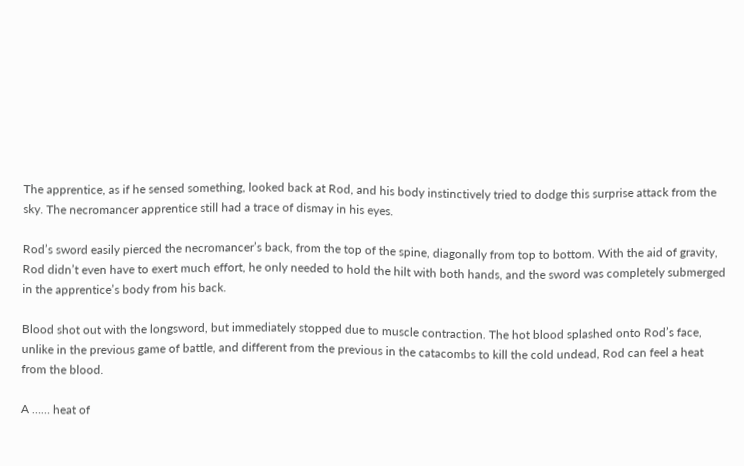The apprentice, as if he sensed something, looked back at Rod, and his body instinctively tried to dodge this surprise attack from the sky. The necromancer apprentice still had a trace of dismay in his eyes.

Rod’s sword easily pierced the necromancer’s back, from the top of the spine, diagonally from top to bottom. With the aid of gravity, Rod didn’t even have to exert much effort, he only needed to hold the hilt with both hands, and the sword was completely submerged in the apprentice’s body from his back.

Blood shot out with the longsword, but immediately stopped due to muscle contraction. The hot blood splashed onto Rod’s face, unlike in the previous game of battle, and different from the previous in the catacombs to kill the cold undead, Rod can feel a heat from the blood.

A …… heat of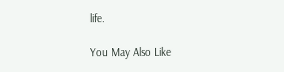life.

You May Also Like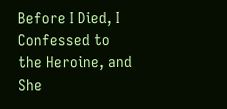Before I Died, I Confessed to the Heroine, and She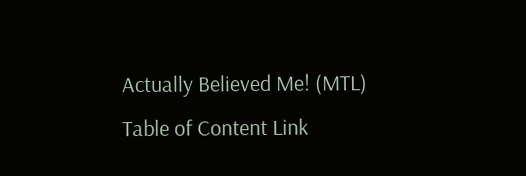Actually Believed Me! (MTL)
Table of Content Link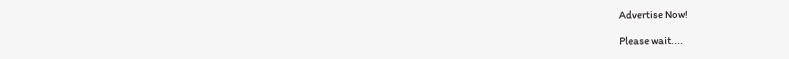Advertise Now!

Please wait....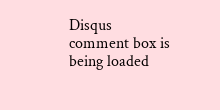Disqus comment box is being loaded